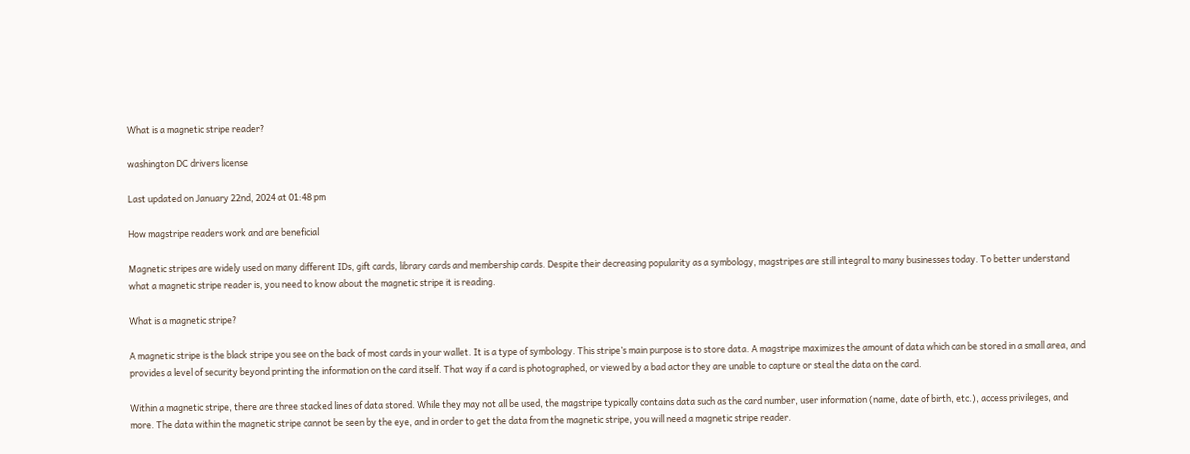What is a magnetic stripe reader?

washington DC drivers license

Last updated on January 22nd, 2024 at 01:48 pm

How magstripe readers work and are beneficial

Magnetic stripes are widely used on many different IDs, gift cards, library cards and membership cards. Despite their decreasing popularity as a symbology, magstripes are still integral to many businesses today. To better understand what a magnetic stripe reader is, you need to know about the magnetic stripe it is reading.

What is a magnetic stripe?

A magnetic stripe is the black stripe you see on the back of most cards in your wallet. It is a type of symbology. This stripe’s main purpose is to store data. A magstripe maximizes the amount of data which can be stored in a small area, and provides a level of security beyond printing the information on the card itself. That way if a card is photographed, or viewed by a bad actor they are unable to capture or steal the data on the card.

Within a magnetic stripe, there are three stacked lines of data stored. While they may not all be used, the magstripe typically contains data such as the card number, user information (name, date of birth, etc.), access privileges, and more. The data within the magnetic stripe cannot be seen by the eye, and in order to get the data from the magnetic stripe, you will need a magnetic stripe reader.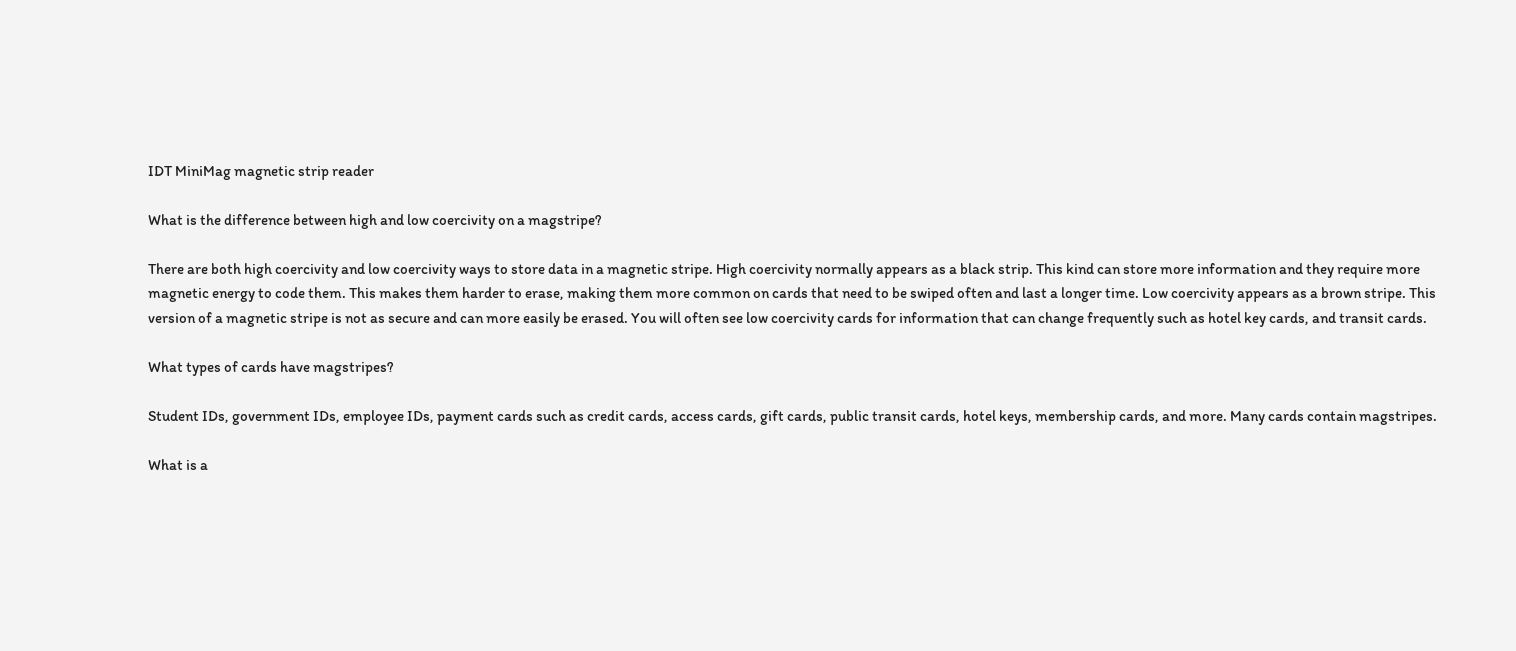IDT MiniMag magnetic strip reader

What is the difference between high and low coercivity on a magstripe?

There are both high coercivity and low coercivity ways to store data in a magnetic stripe. High coercivity normally appears as a black strip. This kind can store more information and they require more magnetic energy to code them. This makes them harder to erase, making them more common on cards that need to be swiped often and last a longer time. Low coercivity appears as a brown stripe. This version of a magnetic stripe is not as secure and can more easily be erased. You will often see low coercivity cards for information that can change frequently such as hotel key cards, and transit cards.

What types of cards have magstripes?

Student IDs, government IDs, employee IDs, payment cards such as credit cards, access cards, gift cards, public transit cards, hotel keys, membership cards, and more. Many cards contain magstripes.

What is a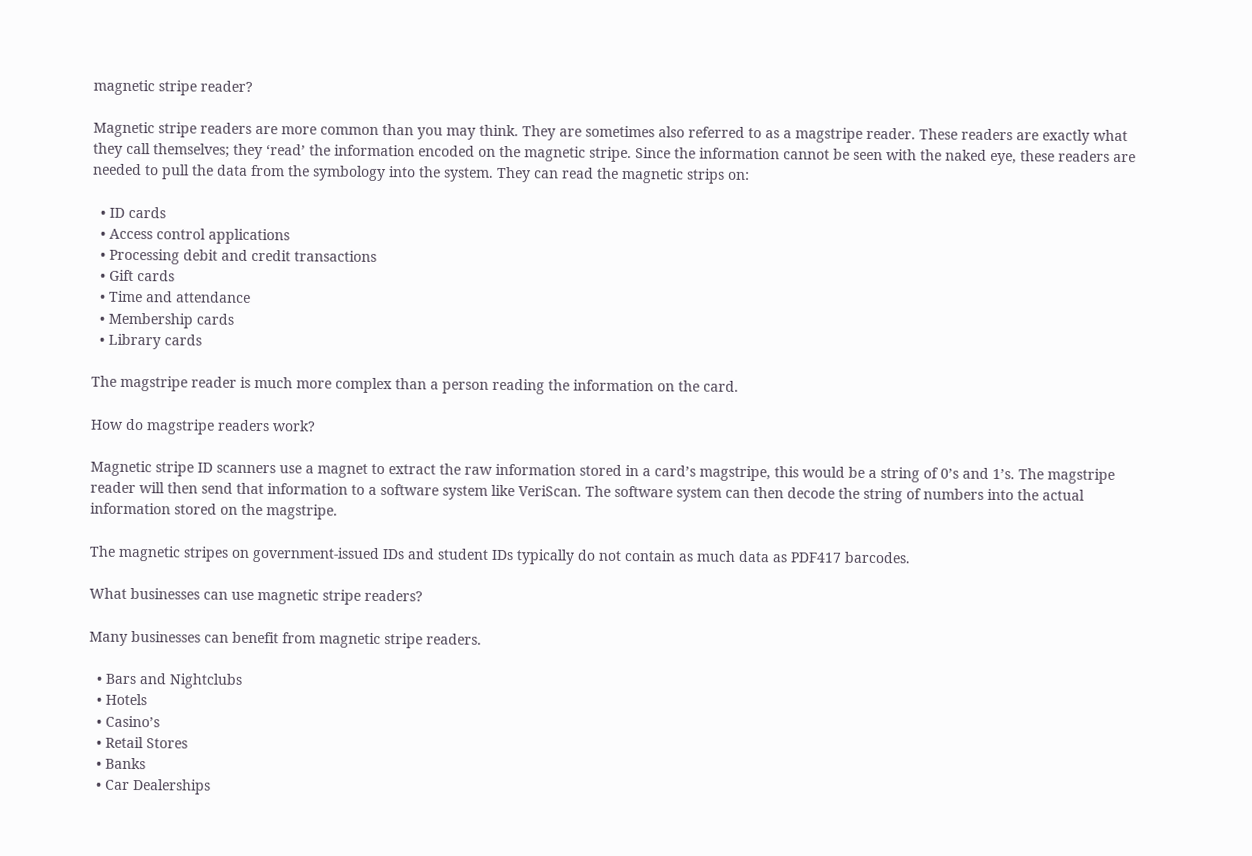magnetic stripe reader?

Magnetic stripe readers are more common than you may think. They are sometimes also referred to as a magstripe reader. These readers are exactly what they call themselves; they ‘read’ the information encoded on the magnetic stripe. Since the information cannot be seen with the naked eye, these readers are needed to pull the data from the symbology into the system. They can read the magnetic strips on:

  • ID cards
  • Access control applications
  • Processing debit and credit transactions
  • Gift cards
  • Time and attendance
  • Membership cards
  • Library cards

The magstripe reader is much more complex than a person reading the information on the card.

How do magstripe readers work?

Magnetic stripe ID scanners use a magnet to extract the raw information stored in a card’s magstripe, this would be a string of 0’s and 1’s. The magstripe reader will then send that information to a software system like VeriScan. The software system can then decode the string of numbers into the actual information stored on the magstripe.

The magnetic stripes on government-issued IDs and student IDs typically do not contain as much data as PDF417 barcodes.

What businesses can use magnetic stripe readers?

Many businesses can benefit from magnetic stripe readers.

  • Bars and Nightclubs
  • Hotels
  • Casino’s
  • Retail Stores
  • Banks
  • Car Dealerships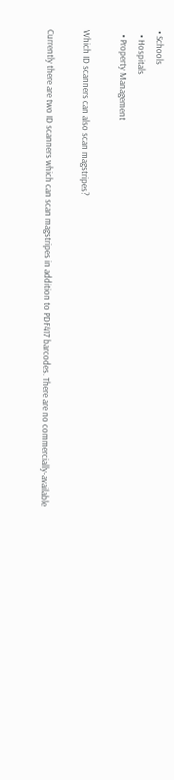• Schools
  • Hospitals
  • Property Management

Which ID scanners can also scan magstripes?

Currently there are two ID scanners which can scan magstripes in addition to PDF417 barcodes. There are no commercially-available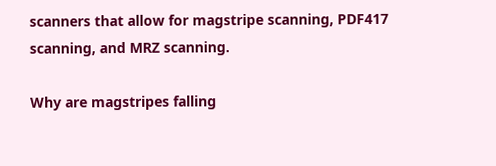scanners that allow for magstripe scanning, PDF417 scanning, and MRZ scanning.

Why are magstripes falling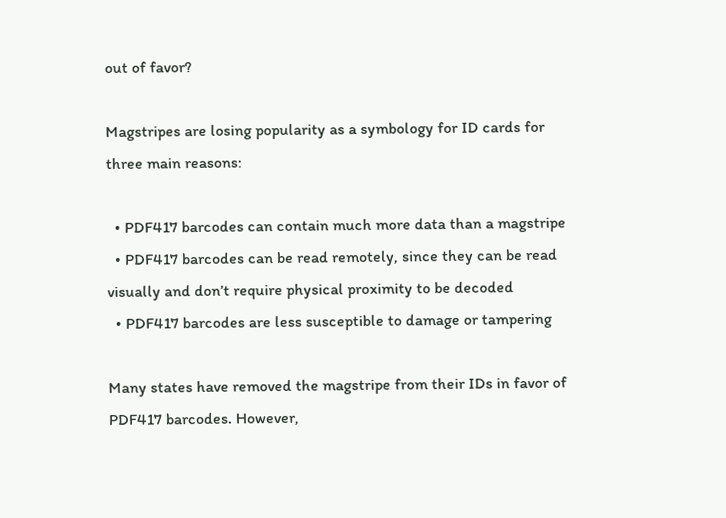out of favor?

Magstripes are losing popularity as a symbology for ID cards for three main reasons:

  • PDF417 barcodes can contain much more data than a magstripe
  • PDF417 barcodes can be read remotely, since they can be read visually and don’t require physical proximity to be decoded
  • PDF417 barcodes are less susceptible to damage or tampering

Many states have removed the magstripe from their IDs in favor of PDF417 barcodes. However,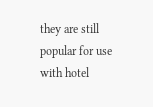they are still popular for use with hotel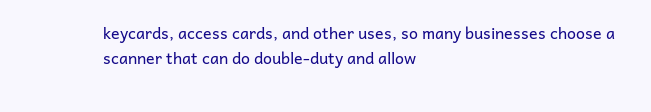keycards, access cards, and other uses, so many businesses choose a scanner that can do double-duty and allow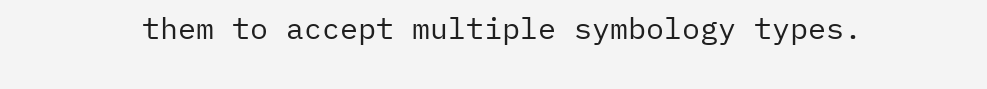them to accept multiple symbology types.